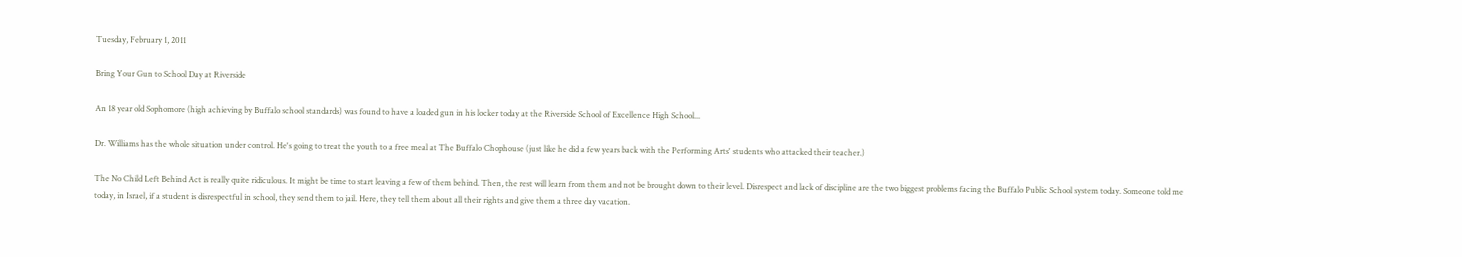Tuesday, February 1, 2011

Bring Your Gun to School Day at Riverside

An 18 year old Sophomore (high achieving by Buffalo school standards) was found to have a loaded gun in his locker today at the Riverside School of Excellence High School...

Dr. Williams has the whole situation under control. He's going to treat the youth to a free meal at The Buffalo Chophouse (just like he did a few years back with the Performing Arts' students who attacked their teacher.)

The No Child Left Behind Act is really quite ridiculous. It might be time to start leaving a few of them behind. Then, the rest will learn from them and not be brought down to their level. Disrespect and lack of discipline are the two biggest problems facing the Buffalo Public School system today. Someone told me today, in Israel, if a student is disrespectful in school, they send them to jail. Here, they tell them about all their rights and give them a three day vacation.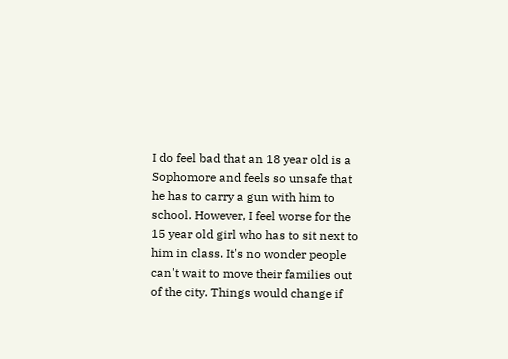I do feel bad that an 18 year old is a Sophomore and feels so unsafe that he has to carry a gun with him to school. However, I feel worse for the 15 year old girl who has to sit next to him in class. It's no wonder people can't wait to move their families out of the city. Things would change if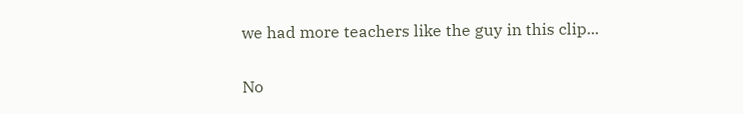we had more teachers like the guy in this clip...

No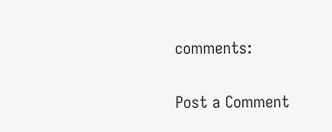comments:

Post a Comment